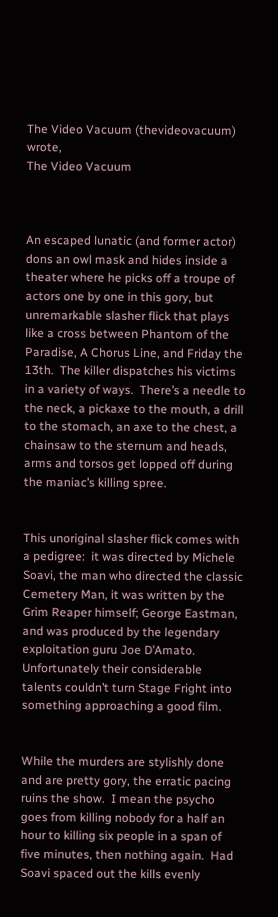The Video Vacuum (thevideovacuum) wrote,
The Video Vacuum



An escaped lunatic (and former actor) dons an owl mask and hides inside a theater where he picks off a troupe of actors one by one in this gory, but unremarkable slasher flick that plays like a cross between Phantom of the Paradise, A Chorus Line, and Friday the 13th.  The killer dispatches his victims in a variety of ways.  There’s a needle to the neck, a pickaxe to the mouth, a drill to the stomach, an axe to the chest, a chainsaw to the sternum and heads, arms and torsos get lopped off during the maniac’s killing spree.


This unoriginal slasher flick comes with a pedigree:  it was directed by Michele Soavi, the man who directed the classic Cemetery Man, it was written by the Grim Reaper himself; George Eastman, and was produced by the legendary exploitation guru Joe D’Amato.  Unfortunately their considerable talents couldn’t turn Stage Fright into something approaching a good film.


While the murders are stylishly done and are pretty gory, the erratic pacing ruins the show.  I mean the psycho goes from killing nobody for a half an hour to killing six people in a span of five minutes, then nothing again.  Had Soavi spaced out the kills evenly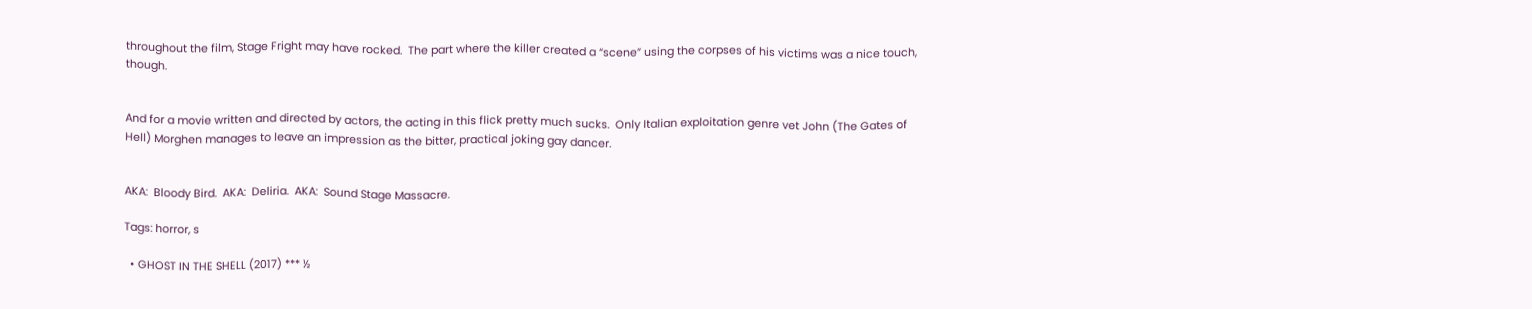throughout the film, Stage Fright may have rocked.  The part where the killer created a “scene” using the corpses of his victims was a nice touch, though.


And for a movie written and directed by actors, the acting in this flick pretty much sucks.  Only Italian exploitation genre vet John (The Gates of Hell) Morghen manages to leave an impression as the bitter, practical joking gay dancer.


AKA:  Bloody Bird.  AKA:  Deliria.  AKA:  Sound Stage Massacre.

Tags: horror, s

  • GHOST IN THE SHELL (2017) *** ½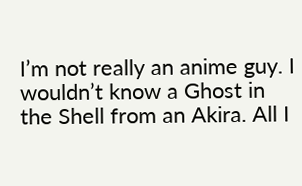I’m not really an anime guy. I wouldn’t know a Ghost in the Shell from an Akira. All I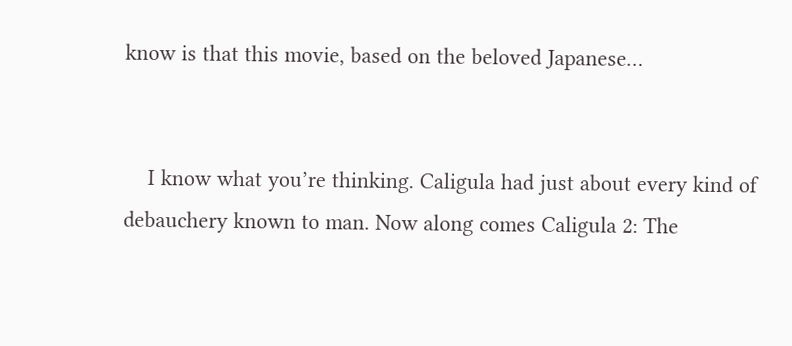know is that this movie, based on the beloved Japanese…


    I know what you’re thinking. Caligula had just about every kind of debauchery known to man. Now along comes Caligula 2: The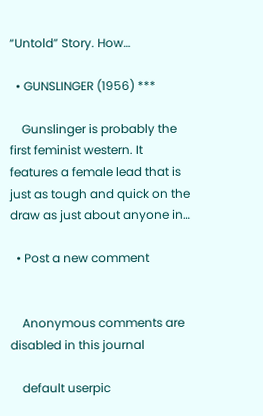“Untold” Story. How…

  • GUNSLINGER (1956) ***

    Gunslinger is probably the first feminist western. It features a female lead that is just as tough and quick on the draw as just about anyone in…

  • Post a new comment


    Anonymous comments are disabled in this journal

    default userpic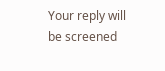Your reply will be screened